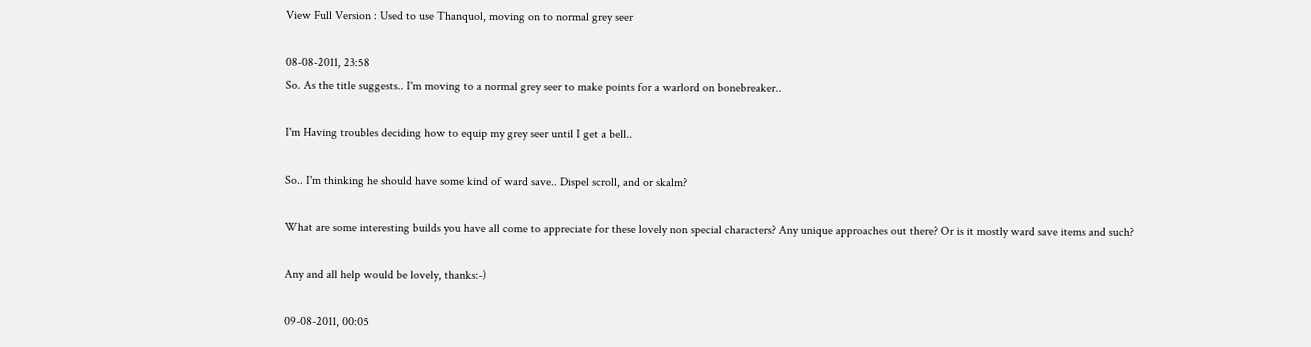View Full Version : Used to use Thanquol, moving on to normal grey seer

08-08-2011, 23:58
So. As the title suggests.. I'm moving to a normal grey seer to make points for a warlord on bonebreaker..

I'm Having troubles deciding how to equip my grey seer until I get a bell..

So.. I'm thinking he should have some kind of ward save.. Dispel scroll, and or skalm?

What are some interesting builds you have all come to appreciate for these lovely non special characters? Any unique approaches out there? Or is it mostly ward save items and such?

Any and all help would be lovely, thanks:-)

09-08-2011, 00:05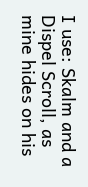I use: Skalm and a Dispel Scroll, as mine hides on his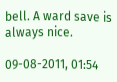bell. A ward save is always nice.

09-08-2011, 01:54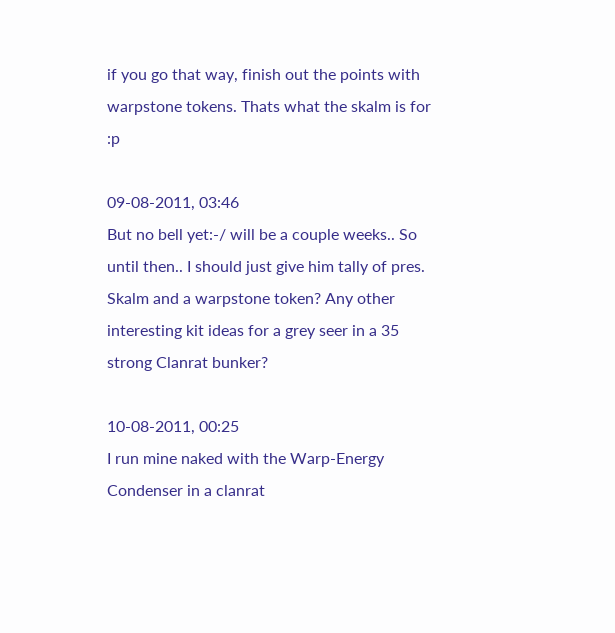if you go that way, finish out the points with warpstone tokens. Thats what the skalm is for :p

09-08-2011, 03:46
But no bell yet:-/ will be a couple weeks.. So until then.. I should just give him tally of pres. Skalm and a warpstone token? Any other interesting kit ideas for a grey seer in a 35 strong Clanrat bunker?

10-08-2011, 00:25
I run mine naked with the Warp-Energy Condenser in a clanrat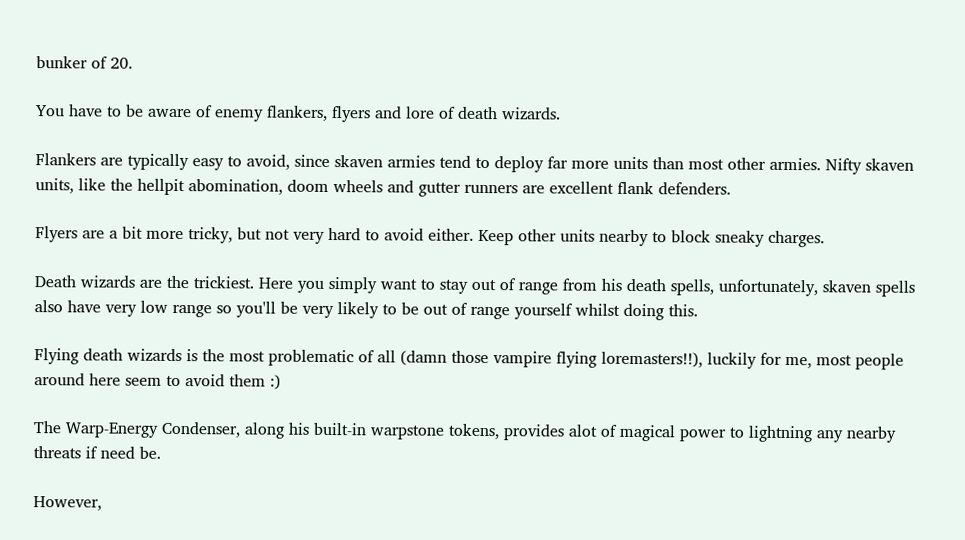bunker of 20.

You have to be aware of enemy flankers, flyers and lore of death wizards.

Flankers are typically easy to avoid, since skaven armies tend to deploy far more units than most other armies. Nifty skaven units, like the hellpit abomination, doom wheels and gutter runners are excellent flank defenders.

Flyers are a bit more tricky, but not very hard to avoid either. Keep other units nearby to block sneaky charges.

Death wizards are the trickiest. Here you simply want to stay out of range from his death spells, unfortunately, skaven spells also have very low range so you'll be very likely to be out of range yourself whilst doing this.

Flying death wizards is the most problematic of all (damn those vampire flying loremasters!!), luckily for me, most people around here seem to avoid them :)

The Warp-Energy Condenser, along his built-in warpstone tokens, provides alot of magical power to lightning any nearby threats if need be.

However,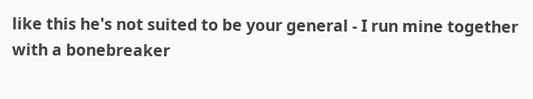like this he's not suited to be your general - I run mine together with a bonebreaker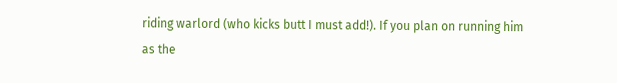riding warlord (who kicks butt I must add!). If you plan on running him as the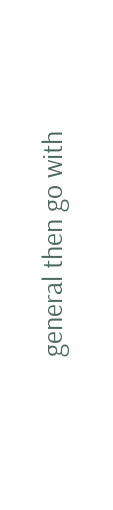general then go with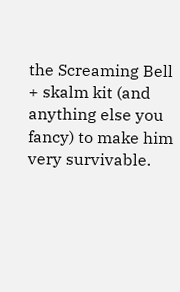the Screaming Bell + skalm kit (and anything else you fancy) to make him very survivable.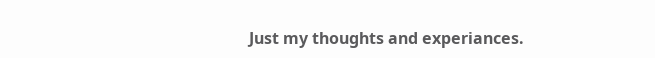Just my thoughts and experiances.